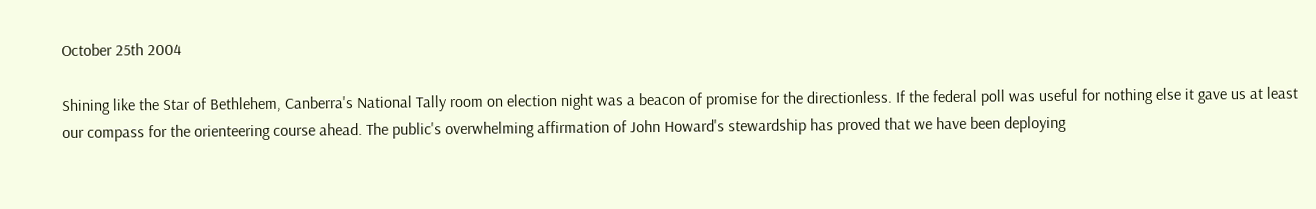October 25th 2004

Shining like the Star of Bethlehem, Canberra's National Tally room on election night was a beacon of promise for the directionless. If the federal poll was useful for nothing else it gave us at least our compass for the orienteering course ahead. The public's overwhelming affirmation of John Howard's stewardship has proved that we have been deploying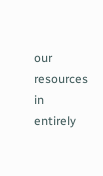our resources in entirely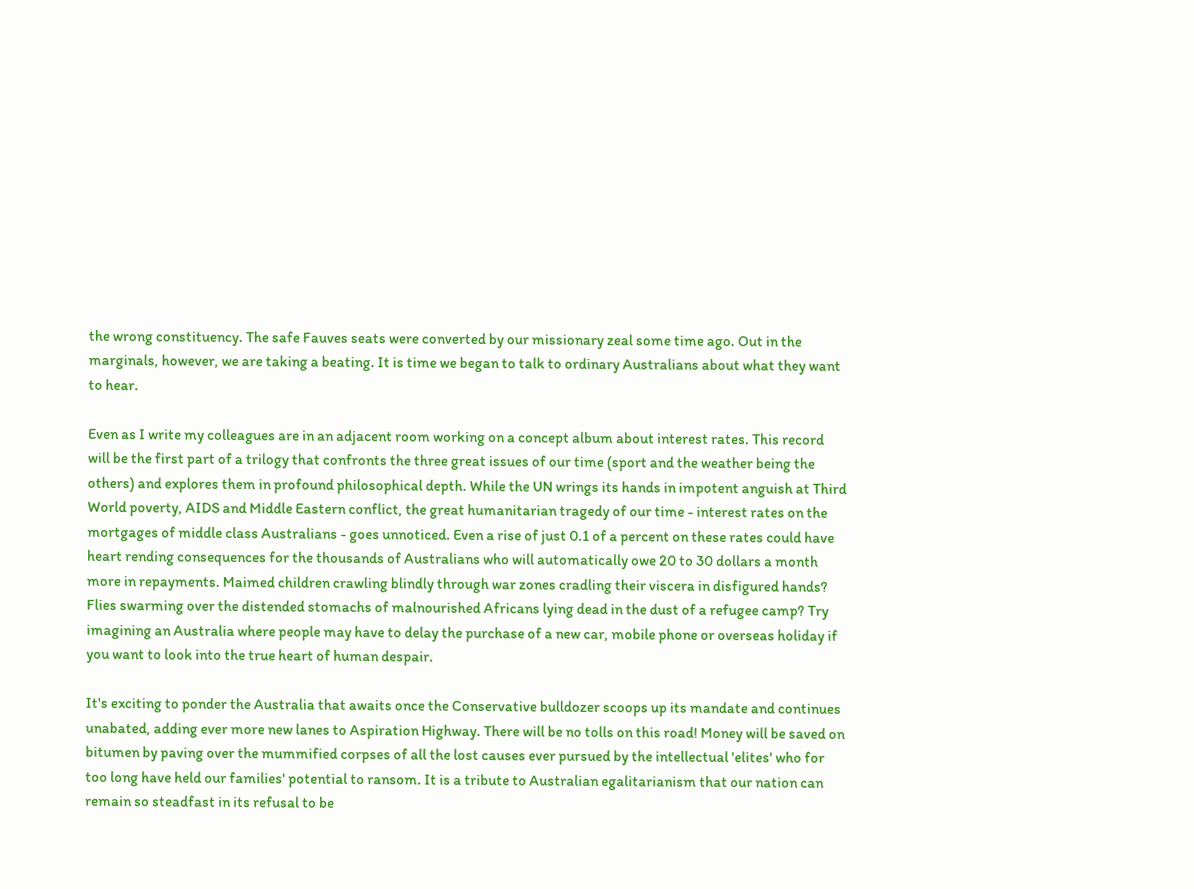the wrong constituency. The safe Fauves seats were converted by our missionary zeal some time ago. Out in the marginals, however, we are taking a beating. It is time we began to talk to ordinary Australians about what they want to hear.

Even as I write my colleagues are in an adjacent room working on a concept album about interest rates. This record will be the first part of a trilogy that confronts the three great issues of our time (sport and the weather being the others) and explores them in profound philosophical depth. While the UN wrings its hands in impotent anguish at Third World poverty, AIDS and Middle Eastern conflict, the great humanitarian tragedy of our time - interest rates on the mortgages of middle class Australians - goes unnoticed. Even a rise of just 0.1 of a percent on these rates could have heart rending consequences for the thousands of Australians who will automatically owe 20 to 30 dollars a month more in repayments. Maimed children crawling blindly through war zones cradling their viscera in disfigured hands? Flies swarming over the distended stomachs of malnourished Africans lying dead in the dust of a refugee camp? Try imagining an Australia where people may have to delay the purchase of a new car, mobile phone or overseas holiday if you want to look into the true heart of human despair.

It's exciting to ponder the Australia that awaits once the Conservative bulldozer scoops up its mandate and continues unabated, adding ever more new lanes to Aspiration Highway. There will be no tolls on this road! Money will be saved on bitumen by paving over the mummified corpses of all the lost causes ever pursued by the intellectual 'elites' who for too long have held our families' potential to ransom. It is a tribute to Australian egalitarianism that our nation can remain so steadfast in its refusal to be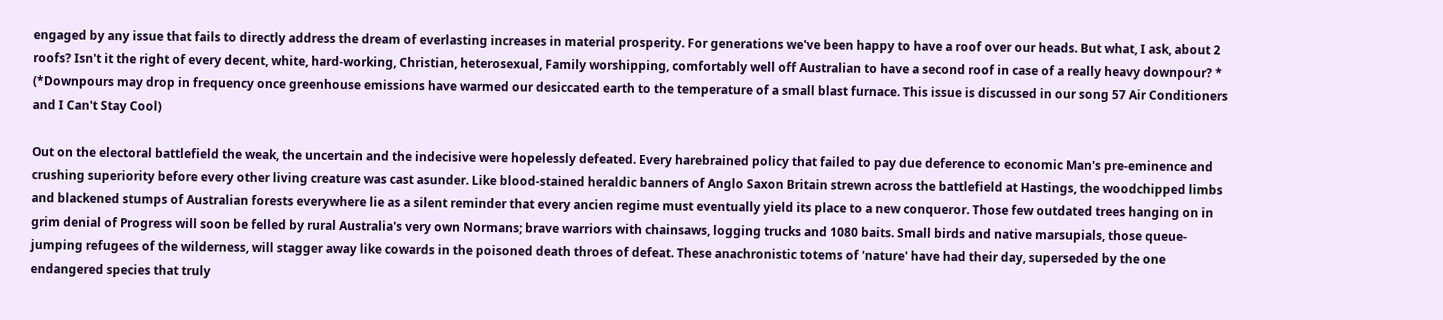engaged by any issue that fails to directly address the dream of everlasting increases in material prosperity. For generations we've been happy to have a roof over our heads. But what, I ask, about 2 roofs? Isn't it the right of every decent, white, hard-working, Christian, heterosexual, Family worshipping, comfortably well off Australian to have a second roof in case of a really heavy downpour? * (*Downpours may drop in frequency once greenhouse emissions have warmed our desiccated earth to the temperature of a small blast furnace. This issue is discussed in our song 57 Air Conditioners and I Can't Stay Cool)

Out on the electoral battlefield the weak, the uncertain and the indecisive were hopelessly defeated. Every harebrained policy that failed to pay due deference to economic Man's pre-eminence and crushing superiority before every other living creature was cast asunder. Like blood-stained heraldic banners of Anglo Saxon Britain strewn across the battlefield at Hastings, the woodchipped limbs and blackened stumps of Australian forests everywhere lie as a silent reminder that every ancien regime must eventually yield its place to a new conqueror. Those few outdated trees hanging on in grim denial of Progress will soon be felled by rural Australia's very own Normans; brave warriors with chainsaws, logging trucks and 1080 baits. Small birds and native marsupials, those queue-jumping refugees of the wilderness, will stagger away like cowards in the poisoned death throes of defeat. These anachronistic totems of 'nature' have had their day, superseded by the one endangered species that truly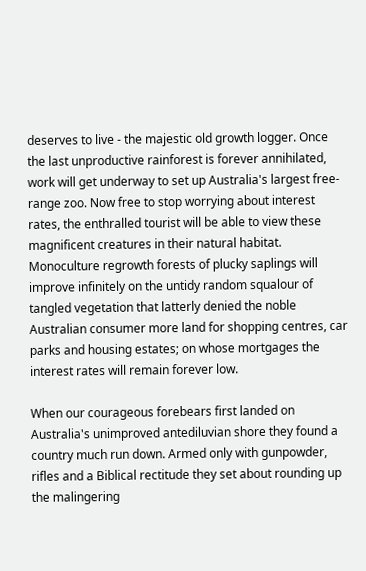deserves to live - the majestic old growth logger. Once the last unproductive rainforest is forever annihilated, work will get underway to set up Australia's largest free-range zoo. Now free to stop worrying about interest rates, the enthralled tourist will be able to view these magnificent creatures in their natural habitat. Monoculture regrowth forests of plucky saplings will improve infinitely on the untidy random squalour of tangled vegetation that latterly denied the noble Australian consumer more land for shopping centres, car parks and housing estates; on whose mortgages the interest rates will remain forever low.

When our courageous forebears first landed on Australia's unimproved antediluvian shore they found a country much run down. Armed only with gunpowder, rifles and a Biblical rectitude they set about rounding up the malingering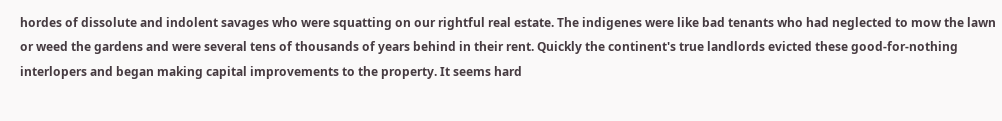hordes of dissolute and indolent savages who were squatting on our rightful real estate. The indigenes were like bad tenants who had neglected to mow the lawn or weed the gardens and were several tens of thousands of years behind in their rent. Quickly the continent's true landlords evicted these good-for-nothing interlopers and began making capital improvements to the property. It seems hard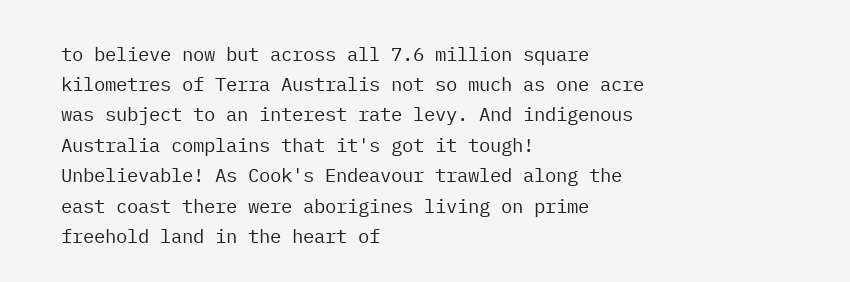to believe now but across all 7.6 million square kilometres of Terra Australis not so much as one acre was subject to an interest rate levy. And indigenous Australia complains that it's got it tough! Unbelievable! As Cook's Endeavour trawled along the east coast there were aborigines living on prime freehold land in the heart of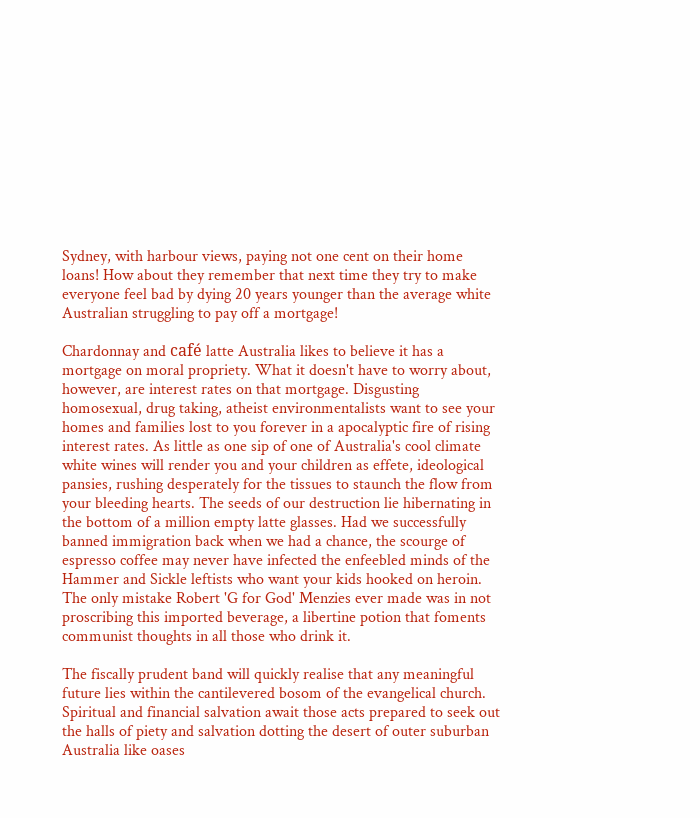Sydney, with harbour views, paying not one cent on their home loans! How about they remember that next time they try to make everyone feel bad by dying 20 years younger than the average white Australian struggling to pay off a mortgage!

Chardonnay and café latte Australia likes to believe it has a mortgage on moral propriety. What it doesn't have to worry about, however, are interest rates on that mortgage. Disgusting homosexual, drug taking, atheist environmentalists want to see your homes and families lost to you forever in a apocalyptic fire of rising interest rates. As little as one sip of one of Australia's cool climate white wines will render you and your children as effete, ideological pansies, rushing desperately for the tissues to staunch the flow from your bleeding hearts. The seeds of our destruction lie hibernating in the bottom of a million empty latte glasses. Had we successfully banned immigration back when we had a chance, the scourge of espresso coffee may never have infected the enfeebled minds of the Hammer and Sickle leftists who want your kids hooked on heroin. The only mistake Robert 'G for God' Menzies ever made was in not proscribing this imported beverage, a libertine potion that foments communist thoughts in all those who drink it.

The fiscally prudent band will quickly realise that any meaningful future lies within the cantilevered bosom of the evangelical church. Spiritual and financial salvation await those acts prepared to seek out the halls of piety and salvation dotting the desert of outer suburban Australia like oases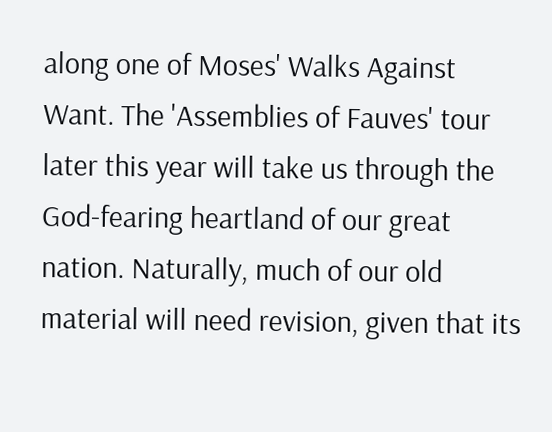along one of Moses' Walks Against Want. The 'Assemblies of Fauves' tour later this year will take us through the God-fearing heartland of our great nation. Naturally, much of our old material will need revision, given that its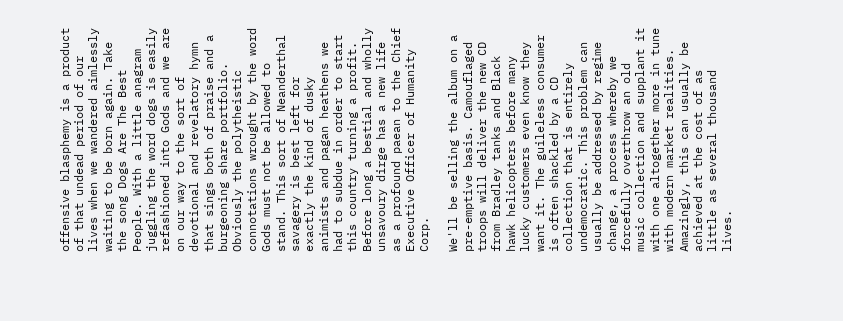offensive blasphemy is a product of that undead period of our lives when we wandered aimlessly waiting to be born again. Take the song Dogs Are The Best People. With a little anagram juggling the word dogs is easily refashioned into Gods and we are on our way to the sort of devotional and revelatory hymn that sings both of praise and a burgeoning share portfolio. Obviously the polytheistic connotations wrought by the word Gods must not be allowed to stand. This sort of Neanderthal savagery is best left for exactly the kind of dusky animists and pagan heathens we had to subdue in order to start this country turning a profit. Before long a bestial and wholly unsavoury dirge has a new life as a profound paean to the Chief Executive Officer of Humanity Corp.

We'll be selling the album on a pre-emptive basis. Camouflaged troops will deliver the new CD from Bradley tanks and Black hawk helicopters before many lucky customers even know they want it. The guileless consumer is often shackled by a CD collection that is entirely undemocratic. This problem can usually be addressed by regime change, a process whereby we forcefully overthrow an old music collection and supplant it with one altogether more in tune with modern market realities. Amazingly, this can usually be achieved at the cost of as little as several thousand lives.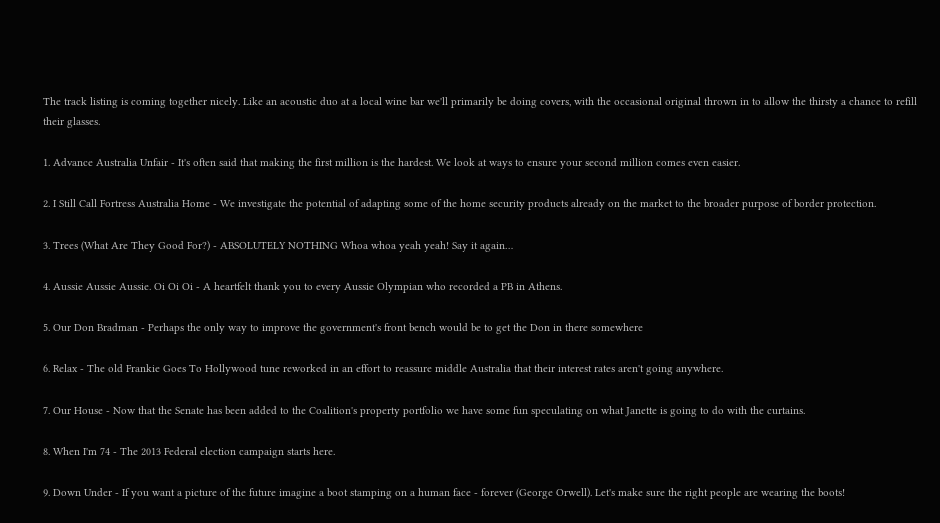The track listing is coming together nicely. Like an acoustic duo at a local wine bar we'll primarily be doing covers, with the occasional original thrown in to allow the thirsty a chance to refill their glasses.

1. Advance Australia Unfair - It's often said that making the first million is the hardest. We look at ways to ensure your second million comes even easier.

2. I Still Call Fortress Australia Home - We investigate the potential of adapting some of the home security products already on the market to the broader purpose of border protection.

3. Trees (What Are They Good For?) - ABSOLUTELY NOTHING Whoa whoa yeah yeah! Say it again…

4. Aussie Aussie Aussie. Oi Oi Oi - A heartfelt thank you to every Aussie Olympian who recorded a PB in Athens.

5. Our Don Bradman - Perhaps the only way to improve the government's front bench would be to get the Don in there somewhere

6. Relax - The old Frankie Goes To Hollywood tune reworked in an effort to reassure middle Australia that their interest rates aren't going anywhere.

7. Our House - Now that the Senate has been added to the Coalition's property portfolio we have some fun speculating on what Janette is going to do with the curtains.

8. When I'm 74 - The 2013 Federal election campaign starts here.

9. Down Under - If you want a picture of the future imagine a boot stamping on a human face - forever (George Orwell). Let's make sure the right people are wearing the boots!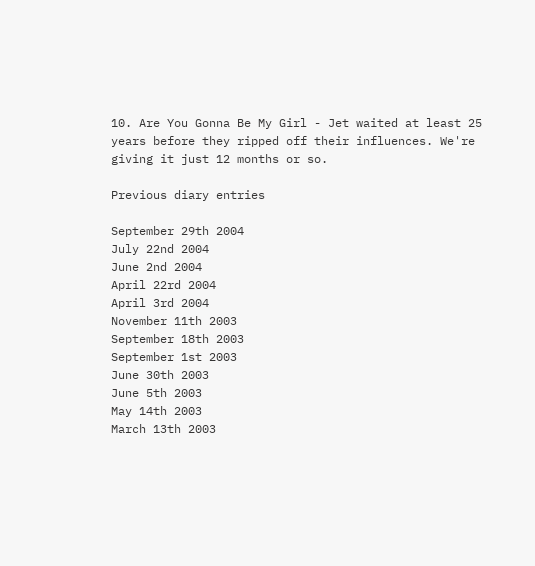10. Are You Gonna Be My Girl - Jet waited at least 25 years before they ripped off their influences. We're giving it just 12 months or so.

Previous diary entries

September 29th 2004
July 22nd 2004
June 2nd 2004
April 22rd 2004
April 3rd 2004
November 11th 2003
September 18th 2003
September 1st 2003
June 30th 2003
June 5th 2003
May 14th 2003
March 13th 2003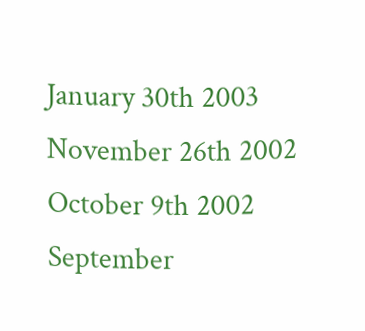January 30th 2003
November 26th 2002
October 9th 2002
September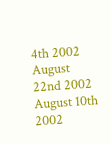4th 2002
August 22nd 2002
August 10th 2002